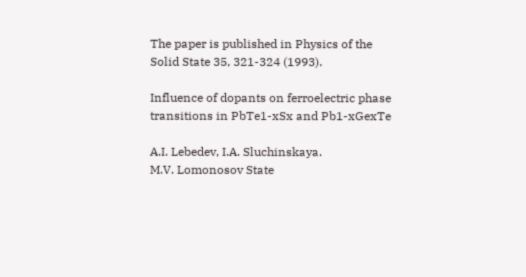The paper is published in Physics of the Solid State 35, 321-324 (1993).

Influence of dopants on ferroelectric phase transitions in PbTe1-xSx and Pb1-xGexTe

A.I. Lebedev, I.A. Sluchinskaya.
M.V. Lomonosov State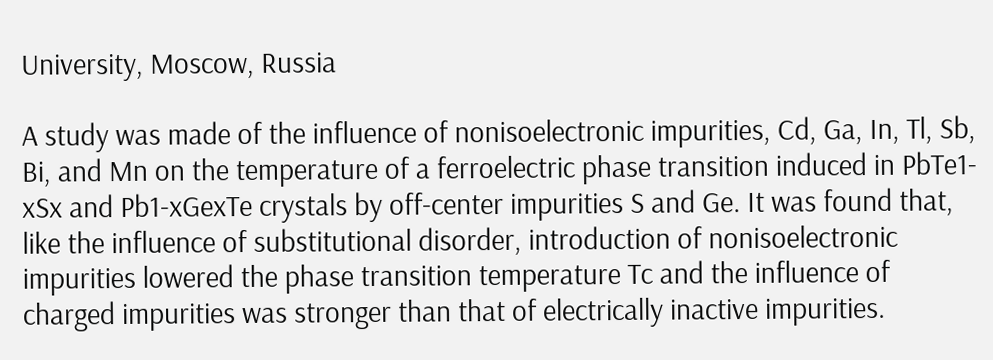University, Moscow, Russia

A study was made of the influence of nonisoelectronic impurities, Cd, Ga, In, Tl, Sb, Bi, and Mn on the temperature of a ferroelectric phase transition induced in PbTe1-xSx and Pb1-xGexTe crystals by off-center impurities S and Ge. It was found that, like the influence of substitutional disorder, introduction of nonisoelectronic impurities lowered the phase transition temperature Tc and the influence of charged impurities was stronger than that of electrically inactive impurities.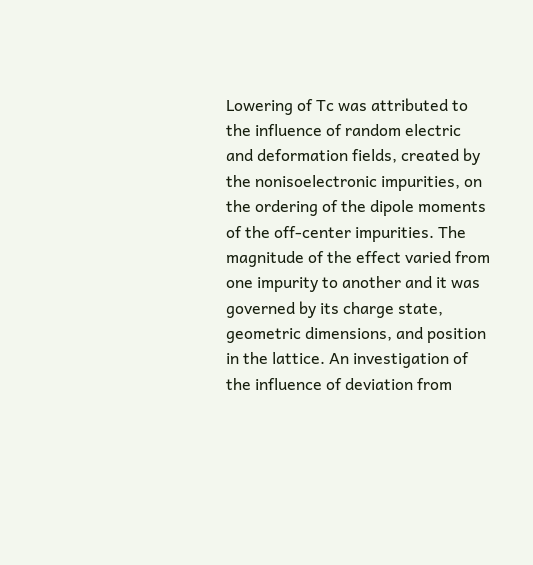Lowering of Tc was attributed to the influence of random electric and deformation fields, created by the nonisoelectronic impurities, on the ordering of the dipole moments of the off-center impurities. The magnitude of the effect varied from one impurity to another and it was governed by its charge state, geometric dimensions, and position in the lattice. An investigation of the influence of deviation from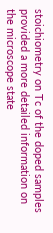stoichiometry on Tc of the doped samples provided a more detailed information on the microscope state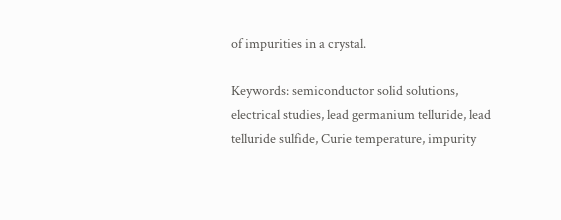of impurities in a crystal.

Keywords: semiconductor solid solutions, electrical studies, lead germanium telluride, lead telluride sulfide, Curie temperature, impurity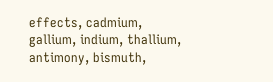effects, cadmium, gallium, indium, thallium, antimony, bismuth,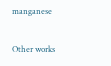manganese

Other works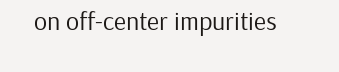on off-center impurities